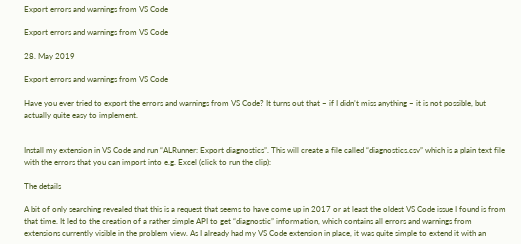Export errors and warnings from VS Code

Export errors and warnings from VS Code

28. May 2019

Export errors and warnings from VS Code

Have you ever tried to export the errors and warnings from VS Code? It turns out that – if I didn’t miss anything – it is not possible, but actually quite easy to implement.


Install my extension in VS Code and run “ALRunner: Export diagnostics”. This will create a file called “diagnostics.csv” which is a plain text file with the errors that you can import into e.g. Excel (click to run the clip):

The details

A bit of only searching revealed that this is a request that seems to have come up in 2017 or at least the oldest VS Code issue I found is from that time. It led to the creation of a rather simple API to get “diagnostic” information, which contains all errors and warnings from extensions currently visible in the problem view. As I already had my VS Code extension in place, it was quite simple to extend it with an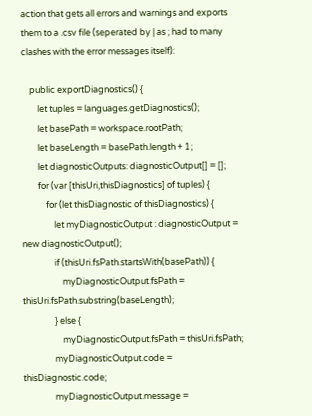action that gets all errors and warnings and exports them to a .csv file (seperated by | as ; had to many clashes with the error messages itself):

    public exportDiagnostics() {
        let tuples = languages.getDiagnostics();
        let basePath = workspace.rootPath;
        let baseLength = basePath.length + 1;
        let diagnosticOutputs: diagnosticOutput[] = [];
        for (var [thisUri,thisDiagnostics] of tuples) {
            for (let thisDiagnostic of thisDiagnostics) {
                let myDiagnosticOutput : diagnosticOutput = new diagnosticOutput();
                if (thisUri.fsPath.startsWith(basePath)) {
                    myDiagnosticOutput.fsPath = thisUri.fsPath.substring(baseLength);
                } else {
                    myDiagnosticOutput.fsPath = thisUri.fsPath;
                myDiagnosticOutput.code = thisDiagnostic.code;
                myDiagnosticOutput.message =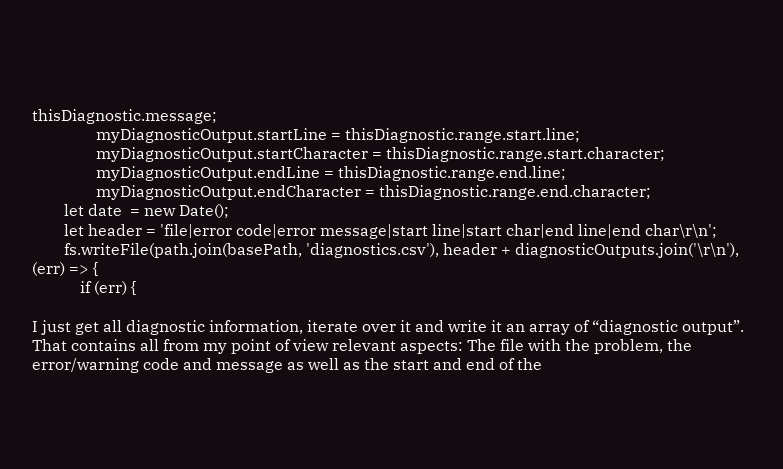thisDiagnostic.message;
                myDiagnosticOutput.startLine = thisDiagnostic.range.start.line;
                myDiagnosticOutput.startCharacter = thisDiagnostic.range.start.character;
                myDiagnosticOutput.endLine = thisDiagnostic.range.end.line;
                myDiagnosticOutput.endCharacter = thisDiagnostic.range.end.character;
        let date  = new Date();
        let header = 'file|error code|error message|start line|start char|end line|end char\r\n';
        fs.writeFile(path.join(basePath, 'diagnostics.csv'), header + diagnosticOutputs.join('\r\n'), (err) => {
            if (err) {

I just get all diagnostic information, iterate over it and write it an array of “diagnostic output”. That contains all from my point of view relevant aspects: The file with the problem, the error/warning code and message as well as the start and end of the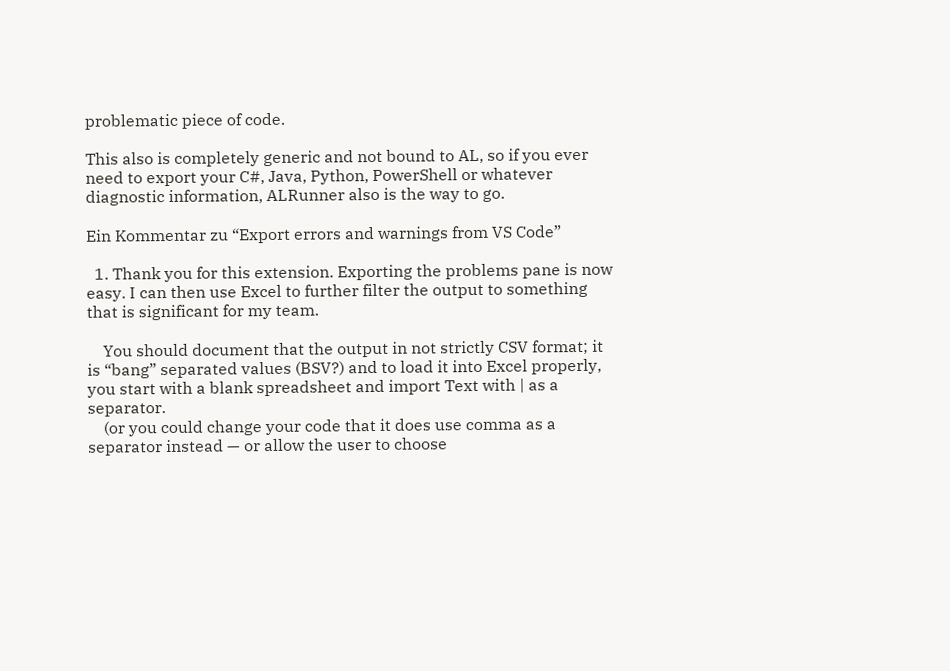problematic piece of code.

This also is completely generic and not bound to AL, so if you ever need to export your C#, Java, Python, PowerShell or whatever diagnostic information, ALRunner also is the way to go.

Ein Kommentar zu “Export errors and warnings from VS Code”

  1. Thank you for this extension. Exporting the problems pane is now easy. I can then use Excel to further filter the output to something that is significant for my team.

    You should document that the output in not strictly CSV format; it is “bang” separated values (BSV?) and to load it into Excel properly, you start with a blank spreadsheet and import Text with | as a separator.
    (or you could change your code that it does use comma as a separator instead — or allow the user to choose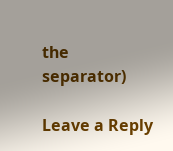the separator)

Leave a Reply